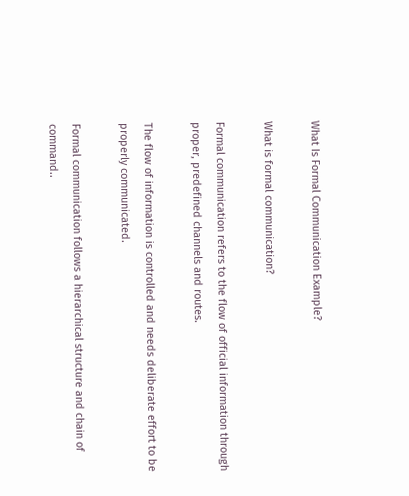What Is Formal Communication Example?

What is formal communication?

Formal communication refers to the flow of official information through proper, predefined channels and routes.

The flow of information is controlled and needs deliberate effort to be properly communicated.

Formal communication follows a hierarchical structure and chain of command..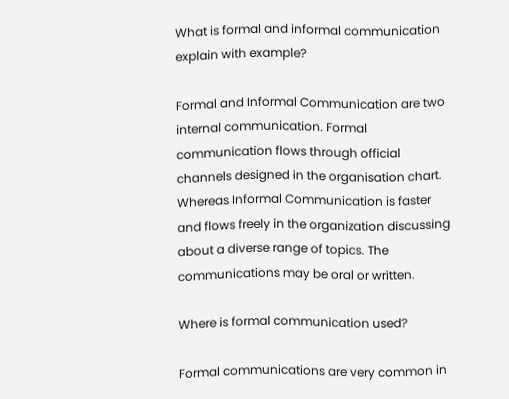What is formal and informal communication explain with example?

Formal and Informal Communication are two internal communication. Formal communication flows through official channels designed in the organisation chart. Whereas Informal Communication is faster and flows freely in the organization discussing about a diverse range of topics. The communications may be oral or written.

Where is formal communication used?

Formal communications are very common in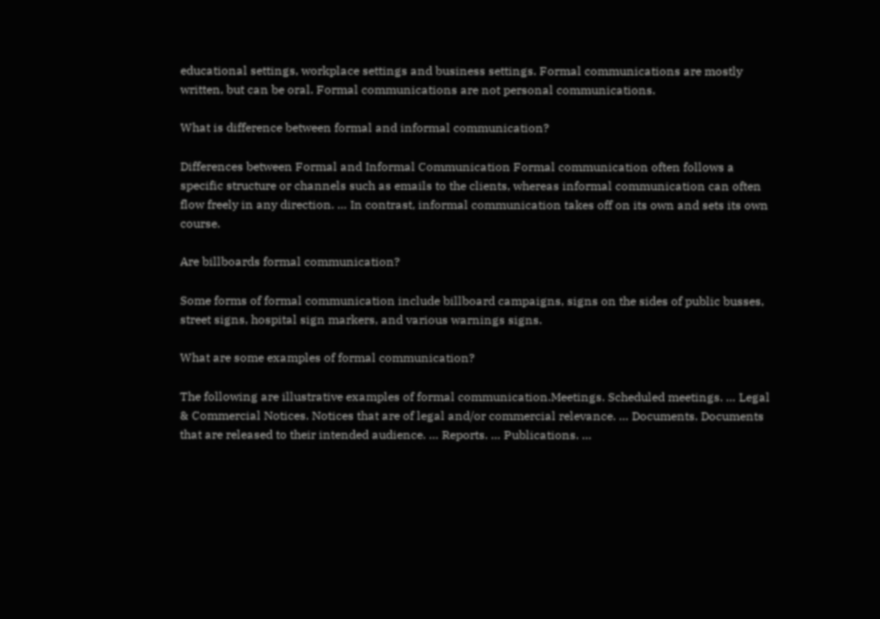educational settings, workplace settings and business settings. Formal communications are mostly written, but can be oral. Formal communications are not personal communications.

What is difference between formal and informal communication?

Differences between Formal and Informal Communication Formal communication often follows a specific structure or channels such as emails to the clients, whereas informal communication can often flow freely in any direction. … In contrast, informal communication takes off on its own and sets its own course.

Are billboards formal communication?

Some forms of formal communication include billboard campaigns, signs on the sides of public busses, street signs, hospital sign markers, and various warnings signs.

What are some examples of formal communication?

The following are illustrative examples of formal communication.Meetings. Scheduled meetings. … Legal & Commercial Notices. Notices that are of legal and/or commercial relevance. … Documents. Documents that are released to their intended audience. … Reports. … Publications. …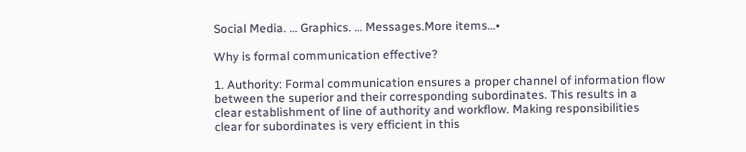Social Media. … Graphics. … Messages.More items…•

Why is formal communication effective?

1. Authority: Formal communication ensures a proper channel of information flow between the superior and their corresponding subordinates. This results in a clear establishment of line of authority and workflow. Making responsibilities clear for subordinates is very efficient in this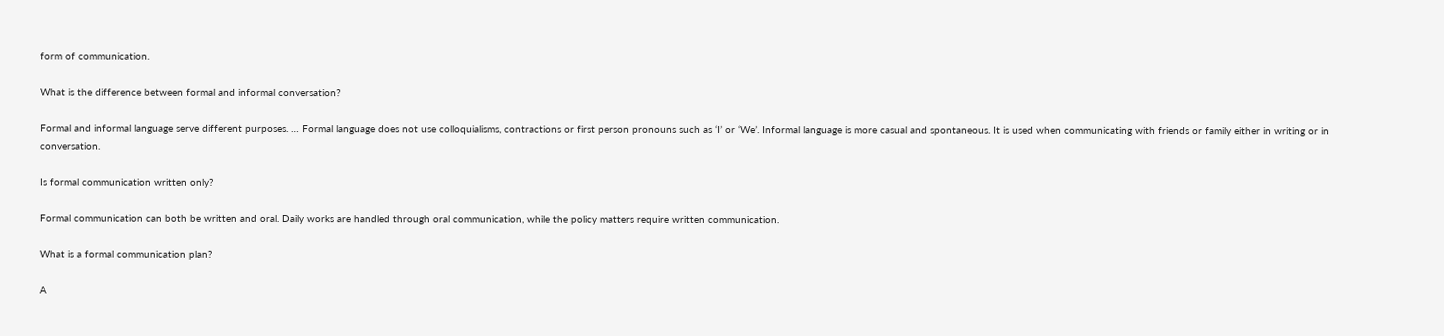form of communication.

What is the difference between formal and informal conversation?

Formal and informal language serve different purposes. … Formal language does not use colloquialisms, contractions or first person pronouns such as ‘I’ or ‘We’. Informal language is more casual and spontaneous. It is used when communicating with friends or family either in writing or in conversation.

Is formal communication written only?

Formal communication can both be written and oral. Daily works are handled through oral communication, while the policy matters require written communication.

What is a formal communication plan?

A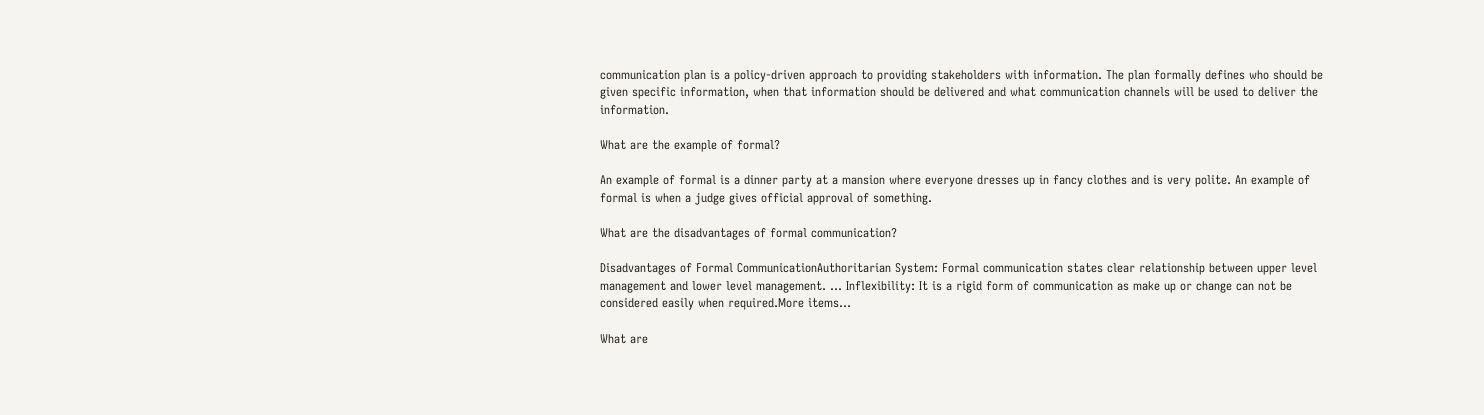communication plan is a policy-driven approach to providing stakeholders with information. The plan formally defines who should be given specific information, when that information should be delivered and what communication channels will be used to deliver the information.

What are the example of formal?

An example of formal is a dinner party at a mansion where everyone dresses up in fancy clothes and is very polite. An example of formal is when a judge gives official approval of something.

What are the disadvantages of formal communication?

Disadvantages of Formal CommunicationAuthoritarian System: Formal communication states clear relationship between upper level management and lower level management. … Inflexibility: It is a rigid form of communication as make up or change can not be considered easily when required.More items…

What are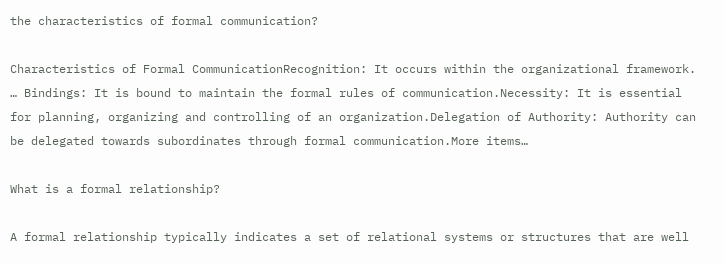the characteristics of formal communication?

Characteristics of Formal CommunicationRecognition: It occurs within the organizational framework. … Bindings: It is bound to maintain the formal rules of communication.Necessity: It is essential for planning, organizing and controlling of an organization.Delegation of Authority: Authority can be delegated towards subordinates through formal communication.More items…

What is a formal relationship?

A formal relationship typically indicates a set of relational systems or structures that are well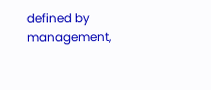defined by management,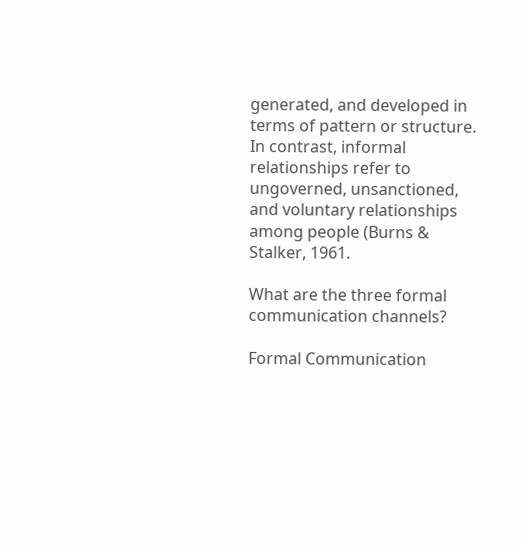generated, and developed in terms of pattern or structure. In contrast, informal relationships refer to ungoverned, unsanctioned, and voluntary relationships among people (Burns & Stalker, 1961.

What are the three formal communication channels?

Formal Communication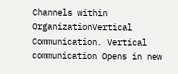Channels within OrganizationVertical Communication. Vertical communication Opens in new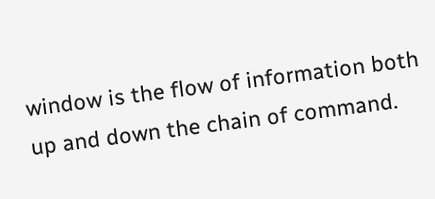window is the flow of information both up and down the chain of command.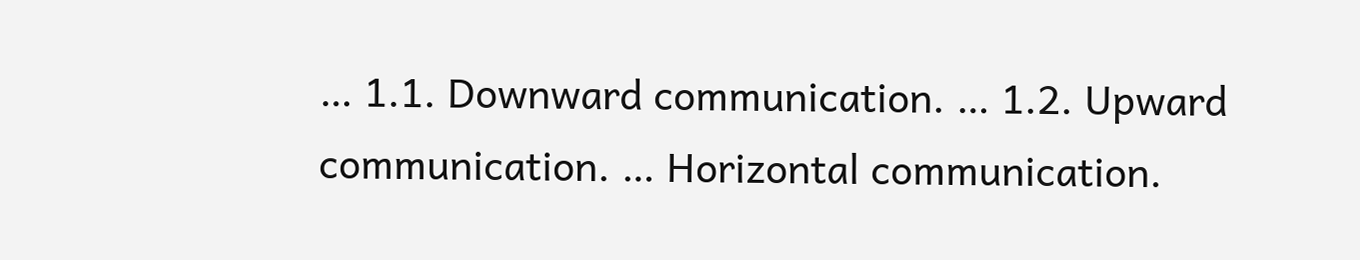… 1.1. Downward communication. … 1.2. Upward communication. … Horizontal communication.